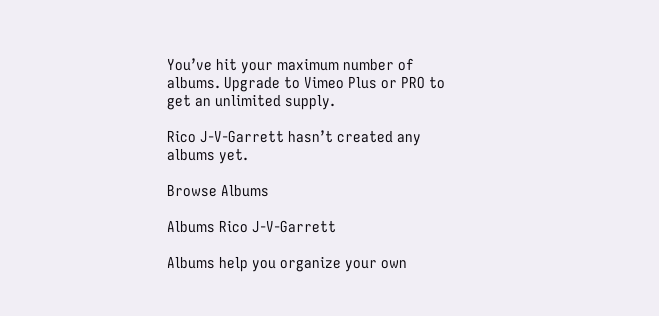You’ve hit your maximum number of albums. Upgrade to Vimeo Plus or PRO to get an unlimited supply.

Rico J-V-Garrett hasn’t created any albums yet.

Browse Albums

Albums Rico J-V-Garrett

Albums help you organize your own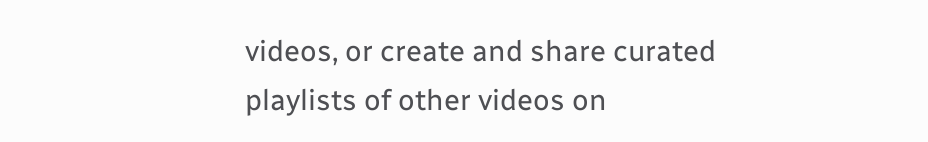videos, or create and share curated playlists of other videos on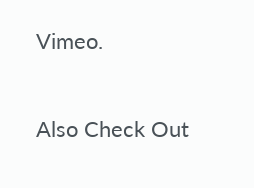Vimeo.

Also Check Out